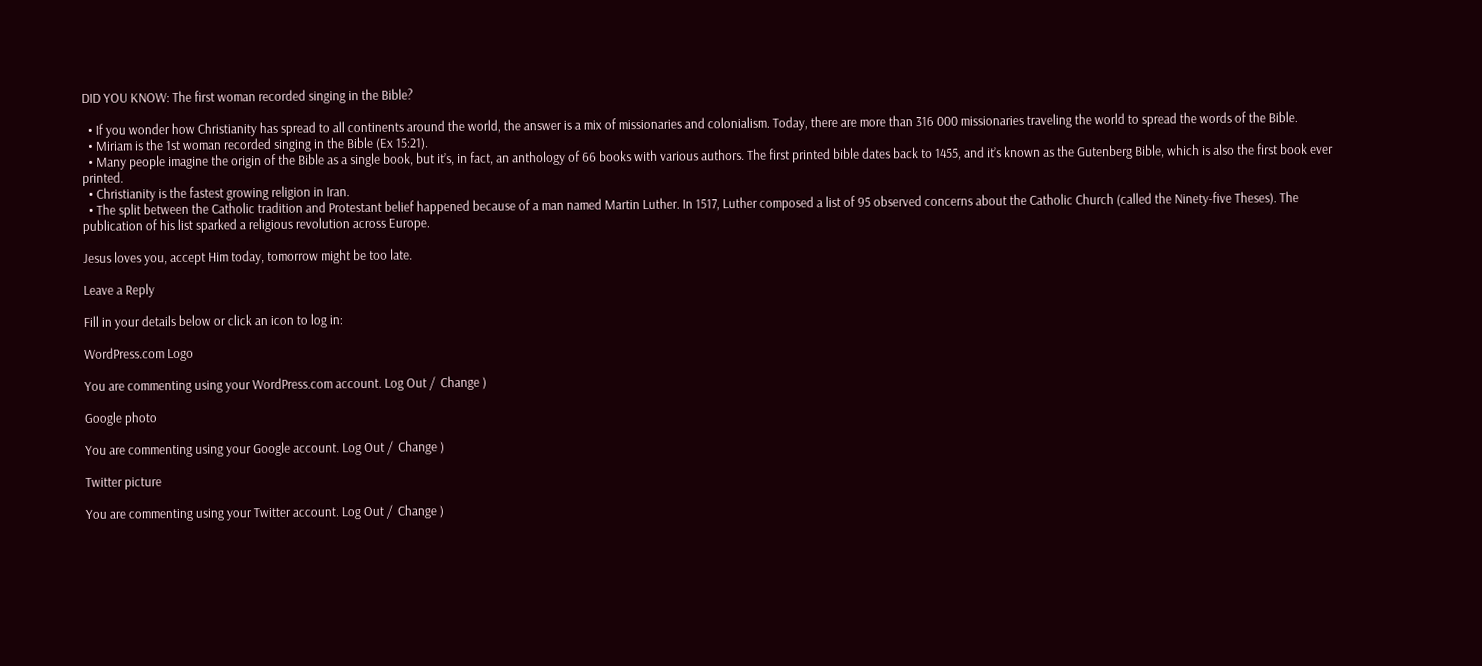DID YOU KNOW: The first woman recorded singing in the Bible?

  • If you wonder how Christianity has spread to all continents around the world, the answer is a mix of missionaries and colonialism. Today, there are more than 316 000 missionaries traveling the world to spread the words of the Bible.
  • Miriam is the 1st woman recorded singing in the Bible (Ex 15:21).
  • Many people imagine the origin of the Bible as a single book, but it’s, in fact, an anthology of 66 books with various authors. The first printed bible dates back to 1455, and it’s known as the Gutenberg Bible, which is also the first book ever printed.
  • Christianity is the fastest growing religion in Iran.
  • The split between the Catholic tradition and Protestant belief happened because of a man named Martin Luther. In 1517, Luther composed a list of 95 observed concerns about the Catholic Church (called the Ninety-five Theses). The publication of his list sparked a religious revolution across Europe.

Jesus loves you, accept Him today, tomorrow might be too late.

Leave a Reply

Fill in your details below or click an icon to log in:

WordPress.com Logo

You are commenting using your WordPress.com account. Log Out /  Change )

Google photo

You are commenting using your Google account. Log Out /  Change )

Twitter picture

You are commenting using your Twitter account. Log Out /  Change )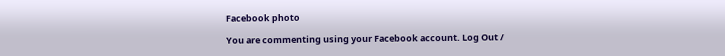Facebook photo

You are commenting using your Facebook account. Log Out /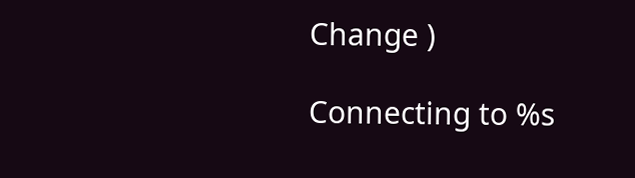Change )

Connecting to %s